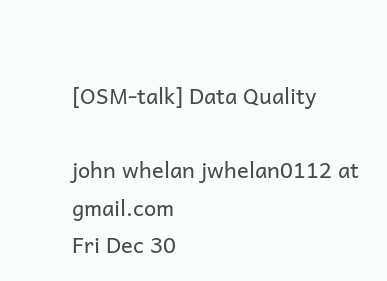[OSM-talk] Data Quality

john whelan jwhelan0112 at gmail.com
Fri Dec 30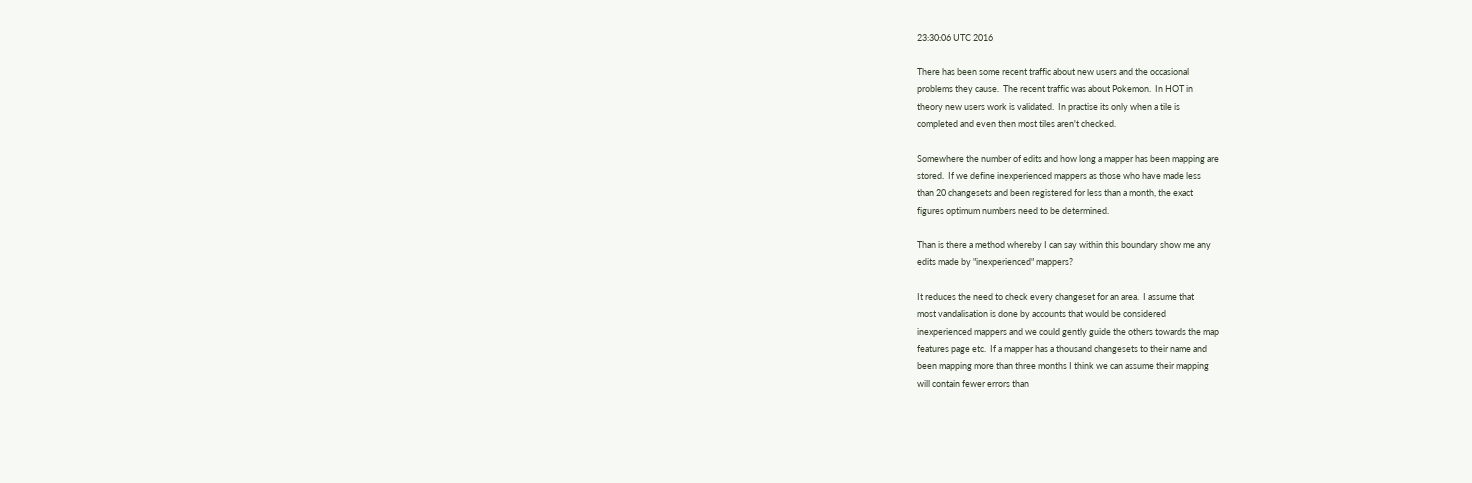23:30:06 UTC 2016

There has been some recent traffic about new users and the occasional
problems they cause.  The recent traffic was about Pokemon.  In HOT in
theory new users work is validated.  In practise its only when a tile is
completed and even then most tiles aren't checked.

Somewhere the number of edits and how long a mapper has been mapping are
stored.  If we define inexperienced mappers as those who have made less
than 20 changesets and been registered for less than a month, the exact
figures optimum numbers need to be determined.

Than is there a method whereby I can say within this boundary show me any
edits made by "inexperienced" mappers?

It reduces the need to check every changeset for an area.  I assume that
most vandalisation is done by accounts that would be considered
inexperienced mappers and we could gently guide the others towards the map
features page etc.  If a mapper has a thousand changesets to their name and
been mapping more than three months I think we can assume their mapping
will contain fewer errors than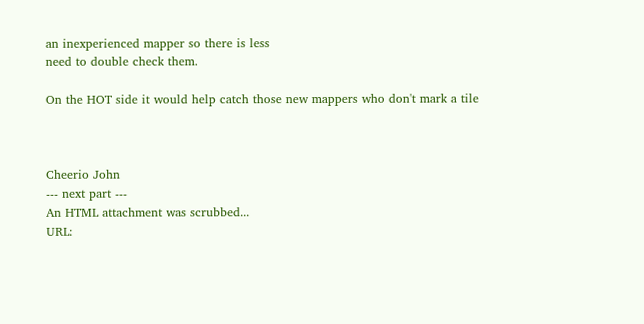an inexperienced mapper so there is less
need to double check them.

On the HOT side it would help catch those new mappers who don't mark a tile



Cheerio John
--- next part ---
An HTML attachment was scrubbed...
URL: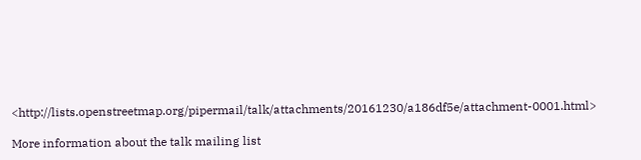<http://lists.openstreetmap.org/pipermail/talk/attachments/20161230/a186df5e/attachment-0001.html>

More information about the talk mailing list